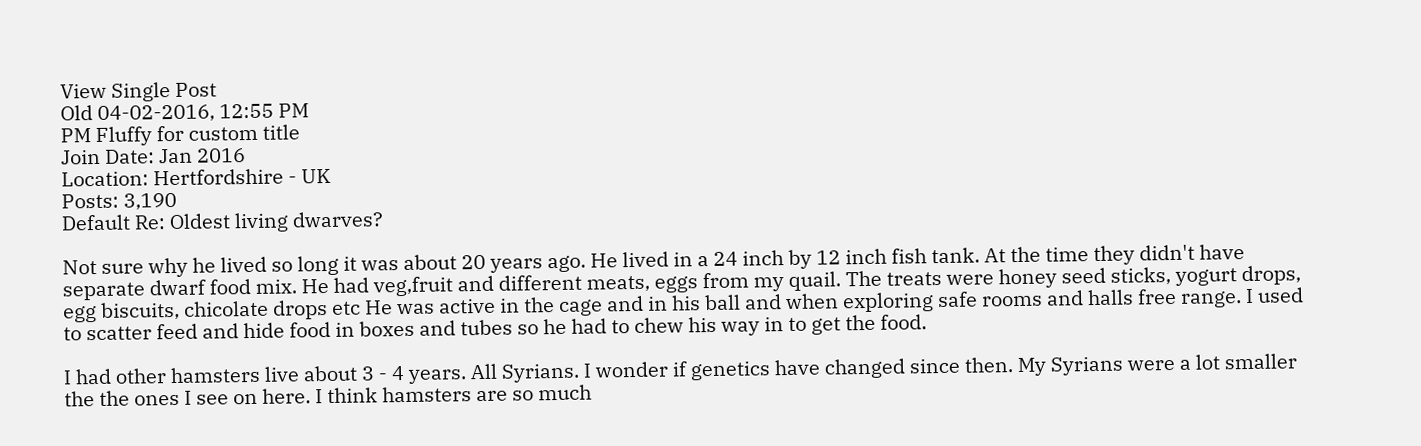View Single Post
Old 04-02-2016, 12:55 PM
PM Fluffy for custom title
Join Date: Jan 2016
Location: Hertfordshire - UK
Posts: 3,190
Default Re: Oldest living dwarves?

Not sure why he lived so long it was about 20 years ago. He lived in a 24 inch by 12 inch fish tank. At the time they didn't have separate dwarf food mix. He had veg,fruit and different meats, eggs from my quail. The treats were honey seed sticks, yogurt drops, egg biscuits, chicolate drops etc He was active in the cage and in his ball and when exploring safe rooms and halls free range. I used to scatter feed and hide food in boxes and tubes so he had to chew his way in to get the food.

I had other hamsters live about 3 - 4 years. All Syrians. I wonder if genetics have changed since then. My Syrians were a lot smaller the the ones I see on here. I think hamsters are so much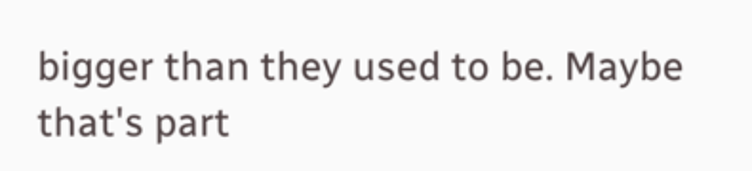bigger than they used to be. Maybe that's part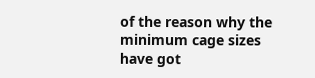of the reason why the minimum cage sizes have got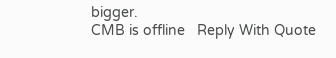bigger.
CMB is offline   Reply With Quote